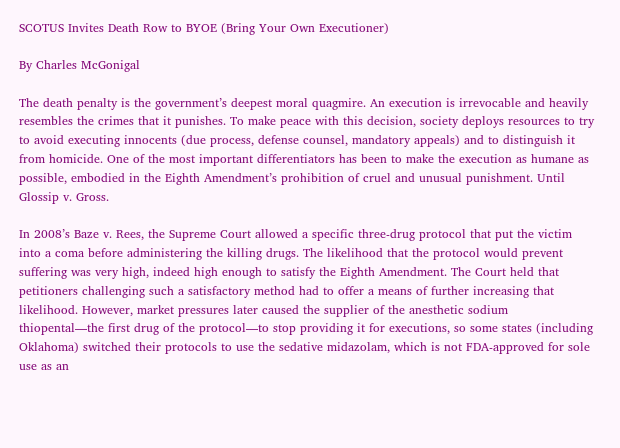SCOTUS Invites Death Row to BYOE (Bring Your Own Executioner)

By Charles McGonigal

The death penalty is the government’s deepest moral quagmire. An execution is irrevocable and heavily resembles the crimes that it punishes. To make peace with this decision, society deploys resources to try to avoid executing innocents (due process, defense counsel, mandatory appeals) and to distinguish it from homicide. One of the most important differentiators has been to make the execution as humane as possible, embodied in the Eighth Amendment’s prohibition of cruel and unusual punishment. Until Glossip v. Gross.

In 2008’s Baze v. Rees, the Supreme Court allowed a specific three-drug protocol that put the victim into a coma before administering the killing drugs. The likelihood that the protocol would prevent suffering was very high, indeed high enough to satisfy the Eighth Amendment. The Court held that petitioners challenging such a satisfactory method had to offer a means of further increasing that likelihood. However, market pressures later caused the supplier of the anesthetic sodium thiopental—the first drug of the protocol—to stop providing it for executions, so some states (including Oklahoma) switched their protocols to use the sedative midazolam, which is not FDA-approved for sole use as an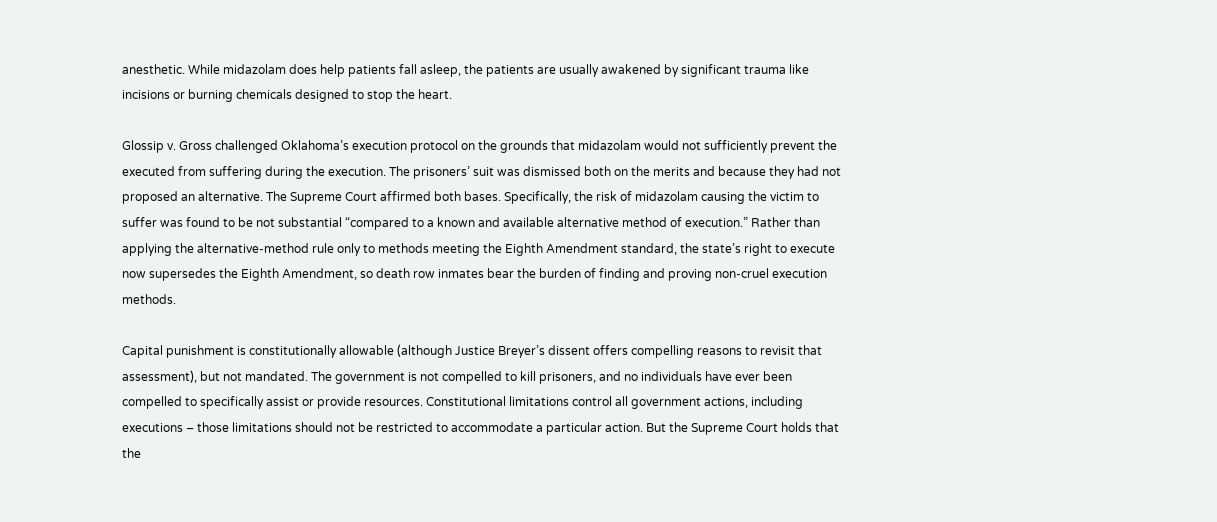anesthetic. While midazolam does help patients fall asleep, the patients are usually awakened by significant trauma like incisions or burning chemicals designed to stop the heart.

Glossip v. Gross challenged Oklahoma’s execution protocol on the grounds that midazolam would not sufficiently prevent the executed from suffering during the execution. The prisoners’ suit was dismissed both on the merits and because they had not proposed an alternative. The Supreme Court affirmed both bases. Specifically, the risk of midazolam causing the victim to suffer was found to be not substantial “compared to a known and available alternative method of execution.” Rather than applying the alternative-method rule only to methods meeting the Eighth Amendment standard, the state’s right to execute now supersedes the Eighth Amendment, so death row inmates bear the burden of finding and proving non-cruel execution methods.

Capital punishment is constitutionally allowable (although Justice Breyer’s dissent offers compelling reasons to revisit that assessment), but not mandated. The government is not compelled to kill prisoners, and no individuals have ever been compelled to specifically assist or provide resources. Constitutional limitations control all government actions, including executions – those limitations should not be restricted to accommodate a particular action. But the Supreme Court holds that the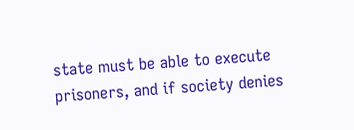state must be able to execute prisoners, and if society denies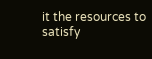it the resources to satisfy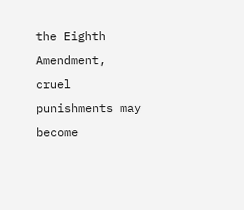the Eighth Amendment, cruel punishments may become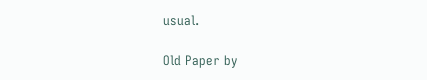usual.

Old Paper by